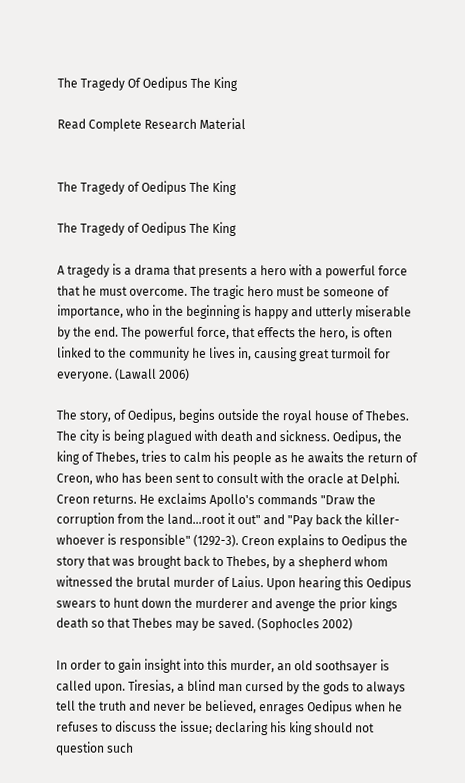The Tragedy Of Oedipus The King

Read Complete Research Material


The Tragedy of Oedipus The King

The Tragedy of Oedipus The King

A tragedy is a drama that presents a hero with a powerful force that he must overcome. The tragic hero must be someone of importance, who in the beginning is happy and utterly miserable by the end. The powerful force, that effects the hero, is often linked to the community he lives in, causing great turmoil for everyone. (Lawall 2006)

The story, of Oedipus, begins outside the royal house of Thebes. The city is being plagued with death and sickness. Oedipus, the king of Thebes, tries to calm his people as he awaits the return of Creon, who has been sent to consult with the oracle at Delphi. Creon returns. He exclaims Apollo's commands "Draw the corruption from the land...root it out" and "Pay back the killer-whoever is responsible" (1292-3). Creon explains to Oedipus the story that was brought back to Thebes, by a shepherd whom witnessed the brutal murder of Laius. Upon hearing this Oedipus swears to hunt down the murderer and avenge the prior kings death so that Thebes may be saved. (Sophocles 2002)

In order to gain insight into this murder, an old soothsayer is called upon. Tiresias, a blind man cursed by the gods to always tell the truth and never be believed, enrages Oedipus when he refuses to discuss the issue; declaring his king should not question such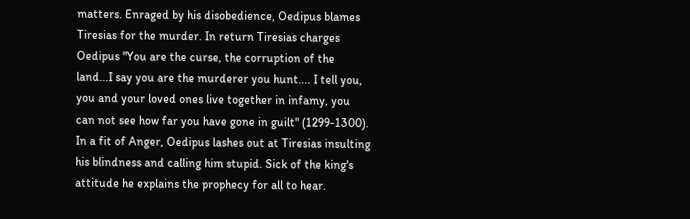matters. Enraged by his disobedience, Oedipus blames Tiresias for the murder. In return Tiresias charges Oedipus "You are the curse, the corruption of the land...I say you are the murderer you hunt.... I tell you, you and your loved ones live together in infamy, you can not see how far you have gone in guilt" (1299-1300). In a fit of Anger, Oedipus lashes out at Tiresias insulting his blindness and calling him stupid. Sick of the king's attitude he explains the prophecy for all to hear.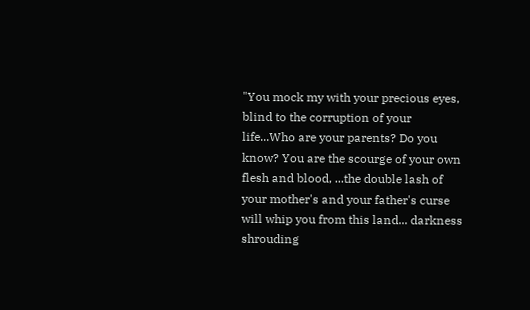"You mock my with your precious eyes, blind to the corruption of your life...Who are your parents? Do you know? You are the scourge of your own flesh and blood, ...the double lash of your mother's and your father's curse will whip you from this land... darkness shrouding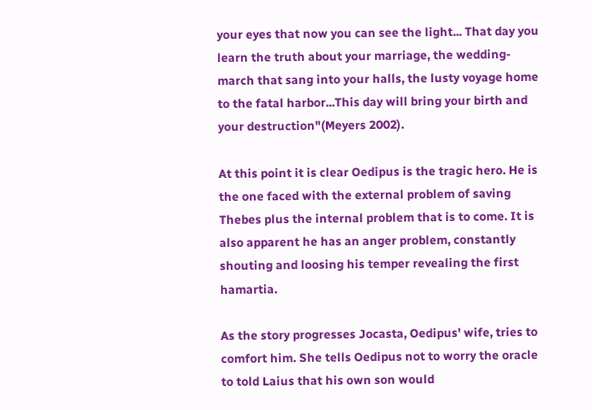your eyes that now you can see the light... That day you learn the truth about your marriage, the wedding-march that sang into your halls, the lusty voyage home to the fatal harbor...This day will bring your birth and your destruction"(Meyers 2002).

At this point it is clear Oedipus is the tragic hero. He is the one faced with the external problem of saving Thebes plus the internal problem that is to come. It is also apparent he has an anger problem, constantly shouting and loosing his temper revealing the first hamartia.

As the story progresses Jocasta, Oedipus' wife, tries to comfort him. She tells Oedipus not to worry the oracle to told Laius that his own son would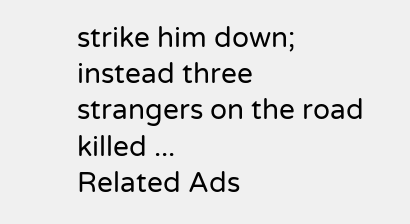strike him down; instead three strangers on the road killed ...
Related Ads